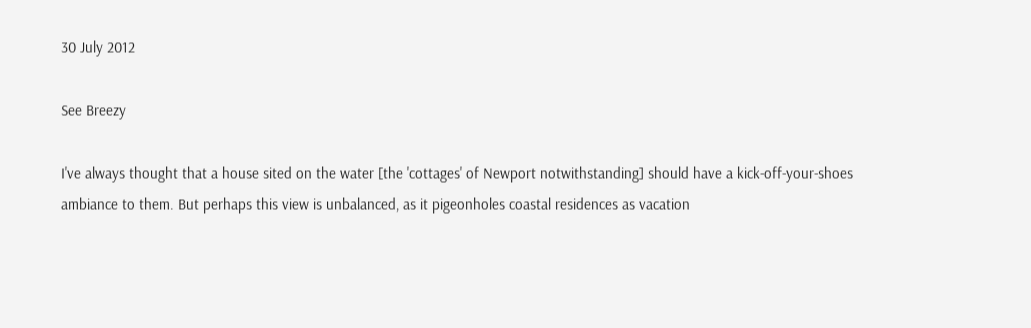30 July 2012

See Breezy

I've always thought that a house sited on the water [the 'cottages' of Newport notwithstanding] should have a kick-off-your-shoes ambiance to them. But perhaps this view is unbalanced, as it pigeonholes coastal residences as vacation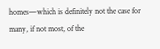homes—which is definitely not the case for many, if not most, of the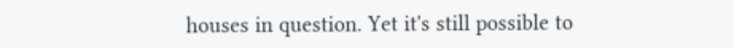houses in question. Yet it's still possible to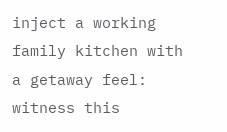inject a working family kitchen with a getaway feel: witness this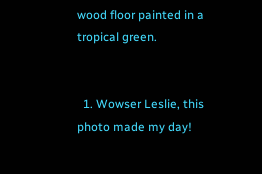wood floor painted in a tropical green.


  1. Wowser Leslie, this photo made my day!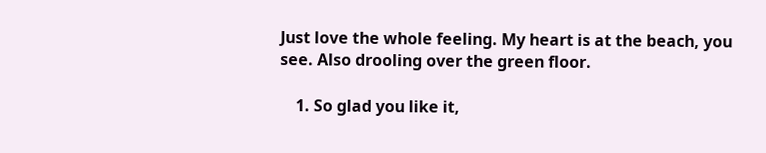Just love the whole feeling. My heart is at the beach, you see. Also drooling over the green floor.

    1. So glad you like it,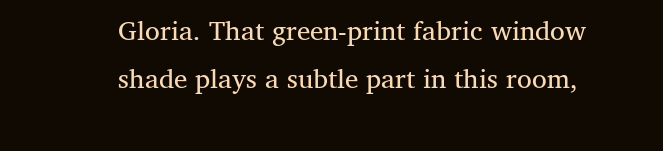Gloria. That green-print fabric window shade plays a subtle part in this room,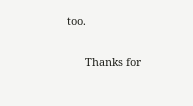too.

      Thanks for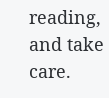reading, and take care.